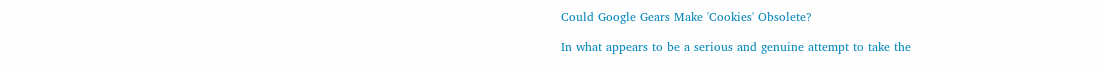Could Google Gears Make 'Cookies' Obsolete?

In what appears to be a serious and genuine attempt to take the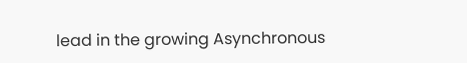lead in the growing Asynchronous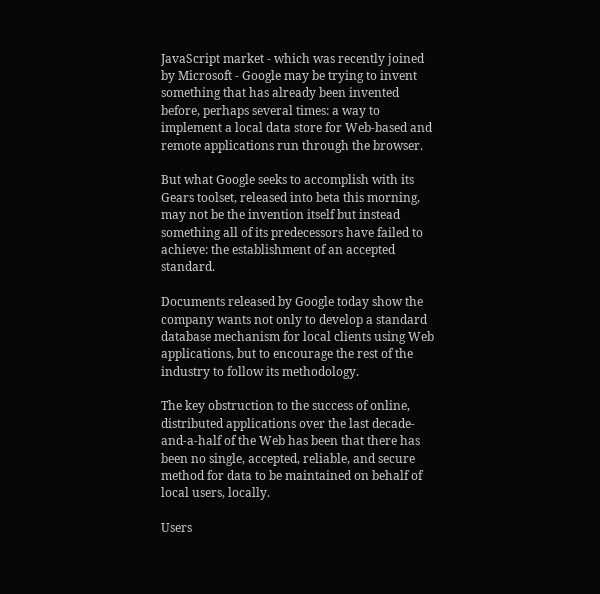JavaScript market - which was recently joined by Microsoft - Google may be trying to invent something that has already been invented before, perhaps several times: a way to implement a local data store for Web-based and remote applications run through the browser.

But what Google seeks to accomplish with its Gears toolset, released into beta this morning, may not be the invention itself but instead something all of its predecessors have failed to achieve: the establishment of an accepted standard.

Documents released by Google today show the company wants not only to develop a standard database mechanism for local clients using Web applications, but to encourage the rest of the industry to follow its methodology.

The key obstruction to the success of online, distributed applications over the last decade-and-a-half of the Web has been that there has been no single, accepted, reliable, and secure method for data to be maintained on behalf of local users, locally.

Users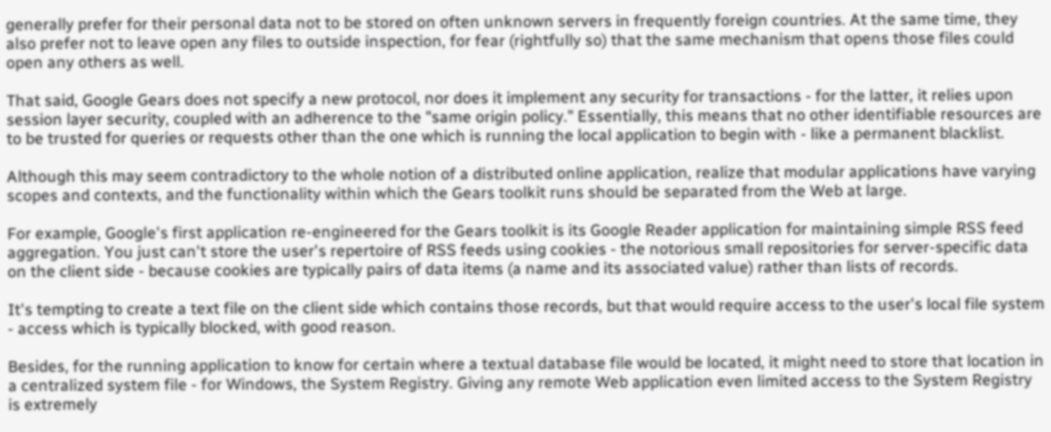generally prefer for their personal data not to be stored on often unknown servers in frequently foreign countries. At the same time, they also prefer not to leave open any files to outside inspection, for fear (rightfully so) that the same mechanism that opens those files could open any others as well.

That said, Google Gears does not specify a new protocol, nor does it implement any security for transactions - for the latter, it relies upon session layer security, coupled with an adherence to the "same origin policy." Essentially, this means that no other identifiable resources are to be trusted for queries or requests other than the one which is running the local application to begin with - like a permanent blacklist.

Although this may seem contradictory to the whole notion of a distributed online application, realize that modular applications have varying scopes and contexts, and the functionality within which the Gears toolkit runs should be separated from the Web at large.

For example, Google's first application re-engineered for the Gears toolkit is its Google Reader application for maintaining simple RSS feed aggregation. You just can't store the user's repertoire of RSS feeds using cookies - the notorious small repositories for server-specific data on the client side - because cookies are typically pairs of data items (a name and its associated value) rather than lists of records.

It's tempting to create a text file on the client side which contains those records, but that would require access to the user's local file system - access which is typically blocked, with good reason.

Besides, for the running application to know for certain where a textual database file would be located, it might need to store that location in a centralized system file - for Windows, the System Registry. Giving any remote Web application even limited access to the System Registry is extremely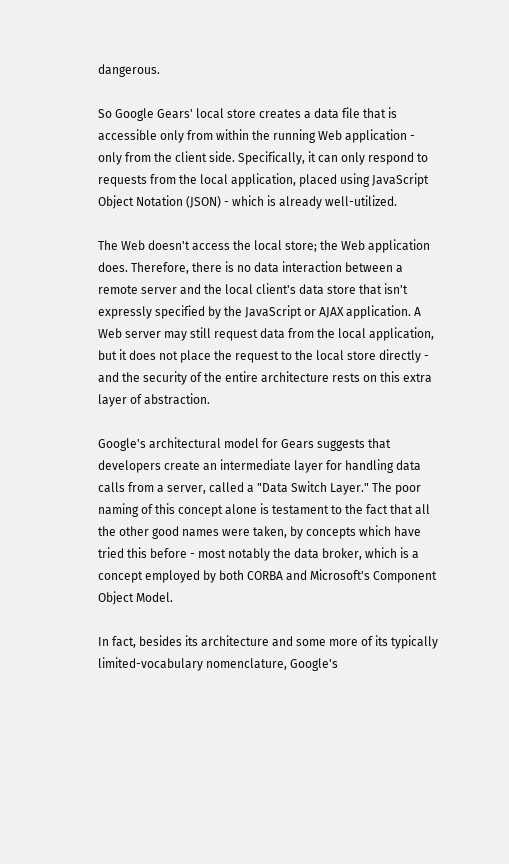dangerous.

So Google Gears' local store creates a data file that is accessible only from within the running Web application - only from the client side. Specifically, it can only respond to requests from the local application, placed using JavaScript Object Notation (JSON) - which is already well-utilized.

The Web doesn't access the local store; the Web application does. Therefore, there is no data interaction between a remote server and the local client's data store that isn't expressly specified by the JavaScript or AJAX application. A Web server may still request data from the local application, but it does not place the request to the local store directly - and the security of the entire architecture rests on this extra layer of abstraction.

Google's architectural model for Gears suggests that developers create an intermediate layer for handling data calls from a server, called a "Data Switch Layer." The poor naming of this concept alone is testament to the fact that all the other good names were taken, by concepts which have tried this before - most notably the data broker, which is a concept employed by both CORBA and Microsoft's Component Object Model.

In fact, besides its architecture and some more of its typically limited-vocabulary nomenclature, Google's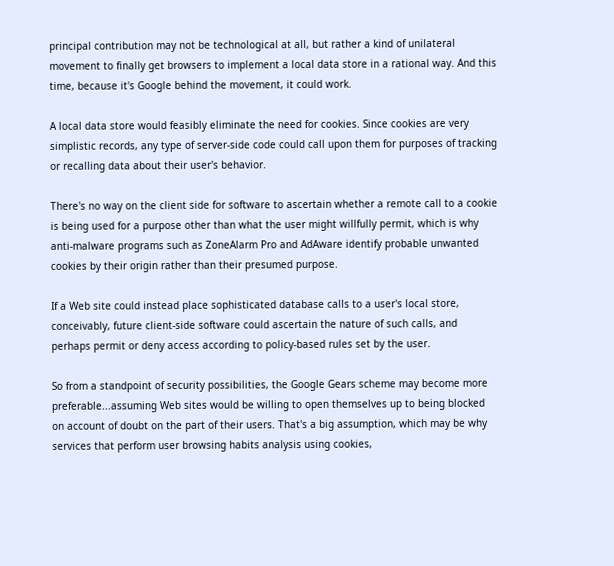principal contribution may not be technological at all, but rather a kind of unilateral movement to finally get browsers to implement a local data store in a rational way. And this time, because it's Google behind the movement, it could work.

A local data store would feasibly eliminate the need for cookies. Since cookies are very simplistic records, any type of server-side code could call upon them for purposes of tracking or recalling data about their user's behavior.

There's no way on the client side for software to ascertain whether a remote call to a cookie is being used for a purpose other than what the user might willfully permit, which is why anti-malware programs such as ZoneAlarm Pro and AdAware identify probable unwanted cookies by their origin rather than their presumed purpose.

If a Web site could instead place sophisticated database calls to a user's local store, conceivably, future client-side software could ascertain the nature of such calls, and perhaps permit or deny access according to policy-based rules set by the user.

So from a standpoint of security possibilities, the Google Gears scheme may become more preferable...assuming Web sites would be willing to open themselves up to being blocked on account of doubt on the part of their users. That's a big assumption, which may be why services that perform user browsing habits analysis using cookies,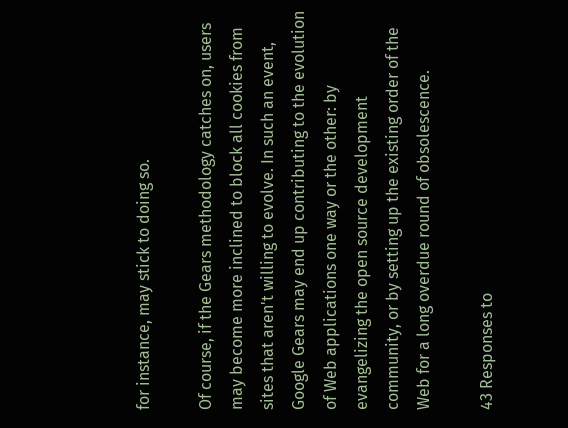for instance, may stick to doing so.

Of course, if the Gears methodology catches on, users may become more inclined to block all cookies from sites that aren't willing to evolve. In such an event, Google Gears may end up contributing to the evolution of Web applications one way or the other: by evangelizing the open source development community, or by setting up the existing order of the Web for a long overdue round of obsolescence.

43 Responses to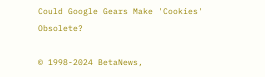Could Google Gears Make 'Cookies' Obsolete?

© 1998-2024 BetaNews,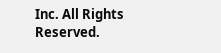Inc. All Rights Reserved.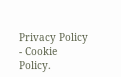Privacy Policy - Cookie Policy.